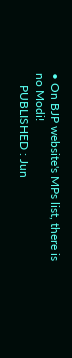• On BJP website's MPs list, there is no Modi!
    PUBLISHED : Jun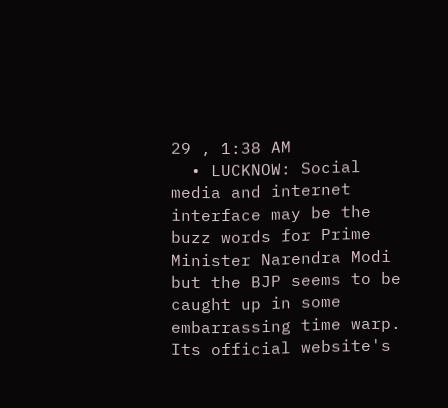29 , 1:38 AM
  • LUCKNOW: Social media and internet interface may be the buzz words for Prime Minister Narendra Modi but the BJP seems to be caught up in some embarrassing time warp. Its official website's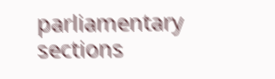parliamentary sections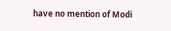have no mention of Modi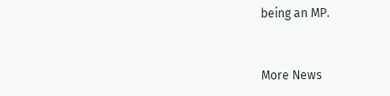being an MP.


More News